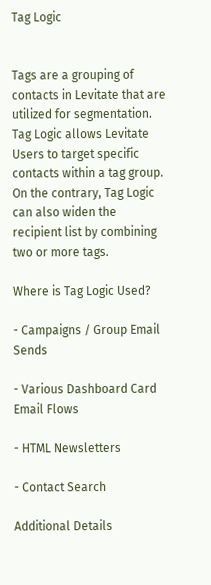Tag Logic


Tags are a grouping of contacts in Levitate that are utilized for segmentation. Tag Logic allows Levitate Users to target specific contacts within a tag group. On the contrary, Tag Logic can also widen the recipient list by combining two or more tags.

Where is Tag Logic Used?

- Campaigns / Group Email Sends

- Various Dashboard Card Email Flows

- HTML Newsletters

- Contact Search

Additional Details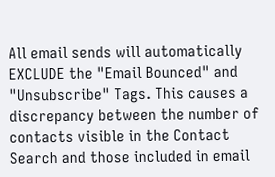All email sends will automatically EXCLUDE the "Email Bounced" and "Unsubscribe" Tags. This causes a discrepancy between the number of contacts visible in the Contact Search and those included in email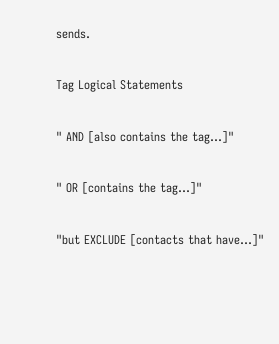sends.

Tag Logical Statements

" AND [also contains the tag...]"

" OR [contains the tag...]"

"but EXCLUDE [contacts that have...]"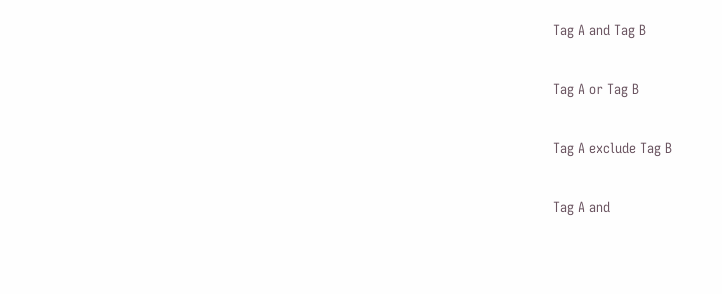Tag A and Tag B

Tag A or Tag B

Tag A exclude Tag B

Tag A and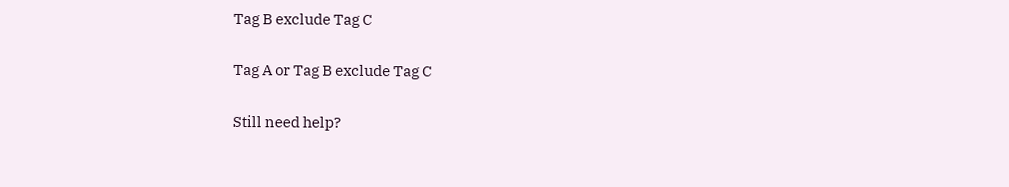Tag B exclude Tag C

Tag A or Tag B exclude Tag C

Still need help?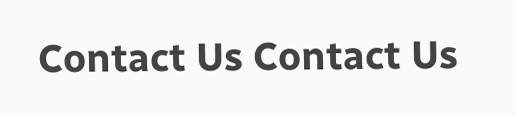Contact Us Contact Us